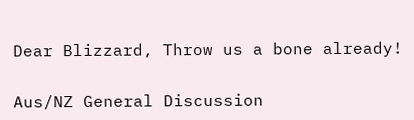Dear Blizzard, Throw us a bone already!

Aus/NZ General Discussion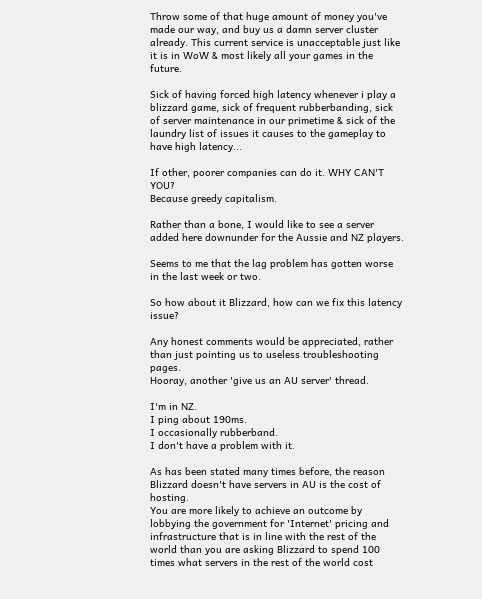Throw some of that huge amount of money you've made our way, and buy us a damn server cluster already. This current service is unacceptable just like it is in WoW & most likely all your games in the future.

Sick of having forced high latency whenever i play a blizzard game, sick of frequent rubberbanding, sick of server maintenance in our primetime & sick of the laundry list of issues it causes to the gameplay to have high latency...

If other, poorer companies can do it. WHY CAN'T YOU?
Because greedy capitalism.

Rather than a bone, I would like to see a server added here downunder for the Aussie and NZ players.

Seems to me that the lag problem has gotten worse in the last week or two.

So how about it Blizzard, how can we fix this latency issue?

Any honest comments would be appreciated, rather than just pointing us to useless troubleshooting pages.
Hooray, another 'give us an AU server' thread.

I'm in NZ.
I ping about 190ms.
I occasionally rubberband.
I don't have a problem with it.

As has been stated many times before, the reason Blizzard doesn't have servers in AU is the cost of hosting.
You are more likely to achieve an outcome by lobbying the government for 'Internet' pricing and infrastructure that is in line with the rest of the world than you are asking Blizzard to spend 100 times what servers in the rest of the world cost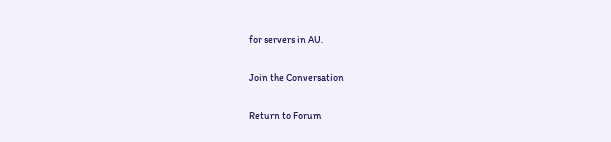for servers in AU.

Join the Conversation

Return to Forum